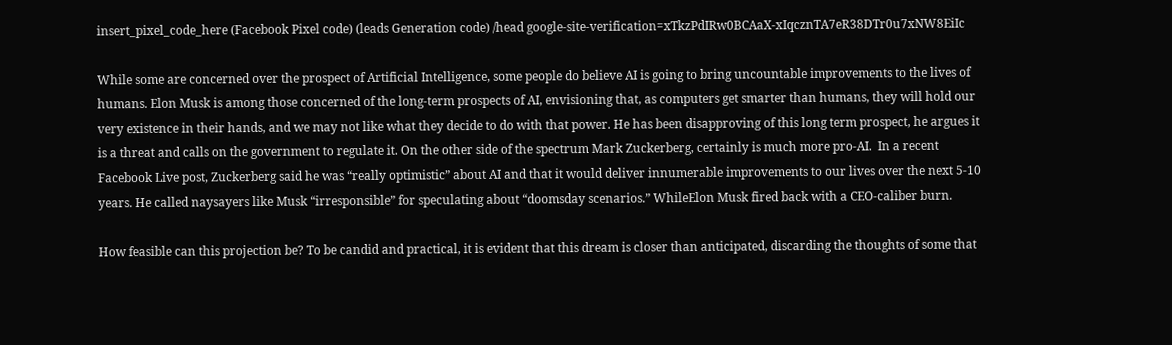insert_pixel_code_here (Facebook Pixel code) (leads Generation code) /head google-site-verification=xTkzPdIRw0BCAaX-xIqcznTA7eR38DTr0u7xNW8EiIc

While some are concerned over the prospect of Artificial Intelligence, some people do believe AI is going to bring uncountable improvements to the lives of humans. Elon Musk is among those concerned of the long-term prospects of AI, envisioning that, as computers get smarter than humans, they will hold our very existence in their hands, and we may not like what they decide to do with that power. He has been disapproving of this long term prospect, he argues it is a threat and calls on the government to regulate it. On the other side of the spectrum Mark Zuckerberg, certainly is much more pro-AI.  In a recent Facebook Live post, Zuckerberg said he was “really optimistic” about AI and that it would deliver innumerable improvements to our lives over the next 5-10 years. He called naysayers like Musk “irresponsible” for speculating about “doomsday scenarios.” WhileElon Musk fired back with a CEO-caliber burn.

How feasible can this projection be? To be candid and practical, it is evident that this dream is closer than anticipated, discarding the thoughts of some that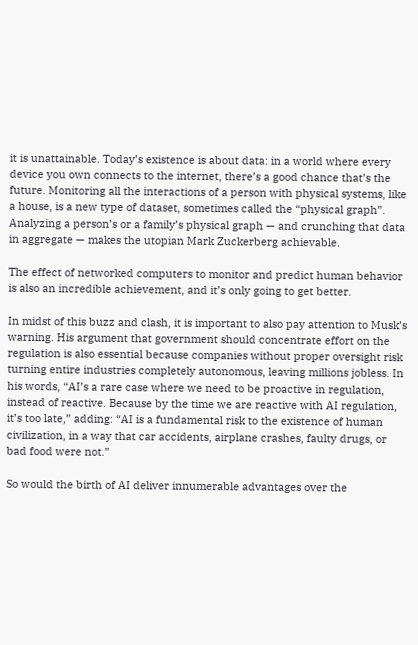it is unattainable. Today’s existence is about data: in a world where every device you own connects to the internet, there’s a good chance that’s the future. Monitoring all the interactions of a person with physical systems, like a house, is a new type of dataset, sometimes called the “physical graph”. Analyzing a person’s or a family’s physical graph — and crunching that data in aggregate — makes the utopian Mark Zuckerberg achievable.

The effect of networked computers to monitor and predict human behavior is also an incredible achievement, and it’s only going to get better.

In midst of this buzz and clash, it is important to also pay attention to Musk’s warning. His argument that government should concentrate effort on the regulation is also essential because companies without proper oversight risk turning entire industries completely autonomous, leaving millions jobless. In his words, “AI’s a rare case where we need to be proactive in regulation, instead of reactive. Because by the time we are reactive with AI regulation, it’s too late,” adding: “AI is a fundamental risk to the existence of human civilization, in a way that car accidents, airplane crashes, faulty drugs, or bad food were not.”

So would the birth of AI deliver innumerable advantages over the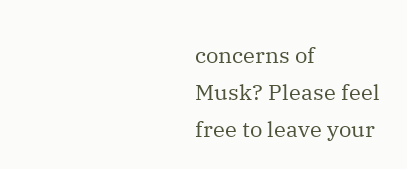concerns of Musk? Please feel free to leave your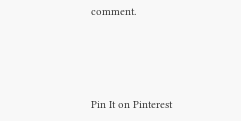comment.




Pin It on Pinterest